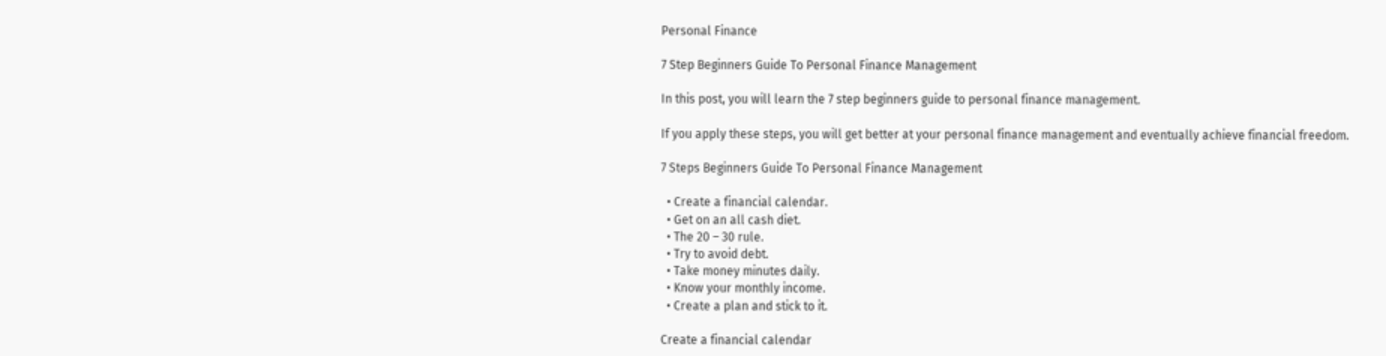Personal Finance

7 Step Beginners Guide To Personal Finance Management

In this post, you will learn the 7 step beginners guide to personal finance management.

If you apply these steps, you will get better at your personal finance management and eventually achieve financial freedom.

7 Steps Beginners Guide To Personal Finance Management

  • Create a financial calendar.
  • Get on an all cash diet.
  • The 20 – 30 rule.
  • Try to avoid debt.
  • Take money minutes daily.
  • Know your monthly income.
  • Create a plan and stick to it.

Create a financial calendar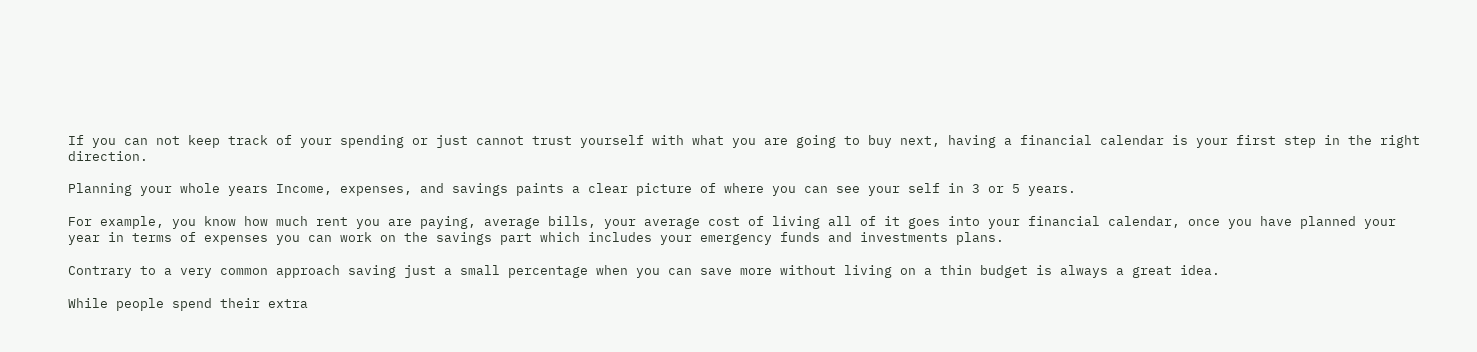If you can not keep track of your spending or just cannot trust yourself with what you are going to buy next, having a financial calendar is your first step in the right direction.

Planning your whole years Income, expenses, and savings paints a clear picture of where you can see your self in 3 or 5 years.

For example, you know how much rent you are paying, average bills, your average cost of living all of it goes into your financial calendar, once you have planned your year in terms of expenses you can work on the savings part which includes your emergency funds and investments plans.

Contrary to a very common approach saving just a small percentage when you can save more without living on a thin budget is always a great idea.

While people spend their extra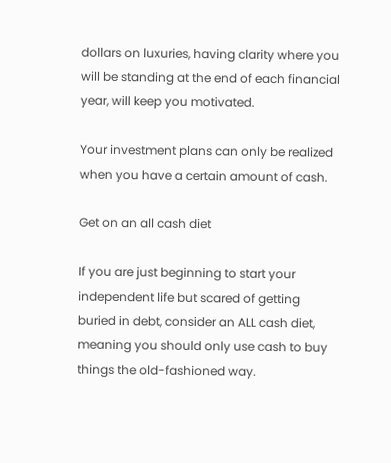dollars on luxuries, having clarity where you will be standing at the end of each financial year, will keep you motivated.

Your investment plans can only be realized when you have a certain amount of cash.

Get on an all cash diet

If you are just beginning to start your independent life but scared of getting buried in debt, consider an ALL cash diet, meaning you should only use cash to buy things the old-fashioned way.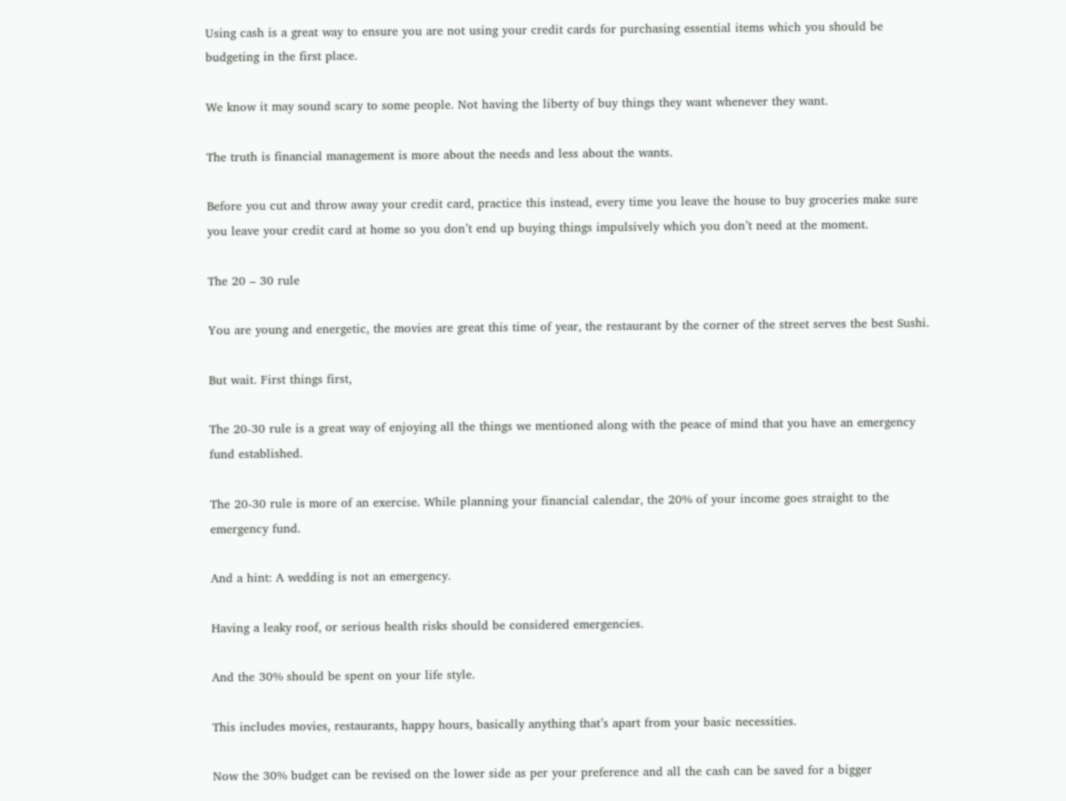Using cash is a great way to ensure you are not using your credit cards for purchasing essential items which you should be budgeting in the first place.

We know it may sound scary to some people. Not having the liberty of buy things they want whenever they want.

The truth is financial management is more about the needs and less about the wants.

Before you cut and throw away your credit card, practice this instead, every time you leave the house to buy groceries make sure you leave your credit card at home so you don’t end up buying things impulsively which you don’t need at the moment.

The 20 – 30 rule

You are young and energetic, the movies are great this time of year, the restaurant by the corner of the street serves the best Sushi.

But wait. First things first,

The 20-30 rule is a great way of enjoying all the things we mentioned along with the peace of mind that you have an emergency fund established.

The 20-30 rule is more of an exercise. While planning your financial calendar, the 20% of your income goes straight to the emergency fund.

And a hint: A wedding is not an emergency.

Having a leaky roof, or serious health risks should be considered emergencies.

And the 30% should be spent on your life style.

This includes movies, restaurants, happy hours, basically anything that’s apart from your basic necessities.

Now the 30% budget can be revised on the lower side as per your preference and all the cash can be saved for a bigger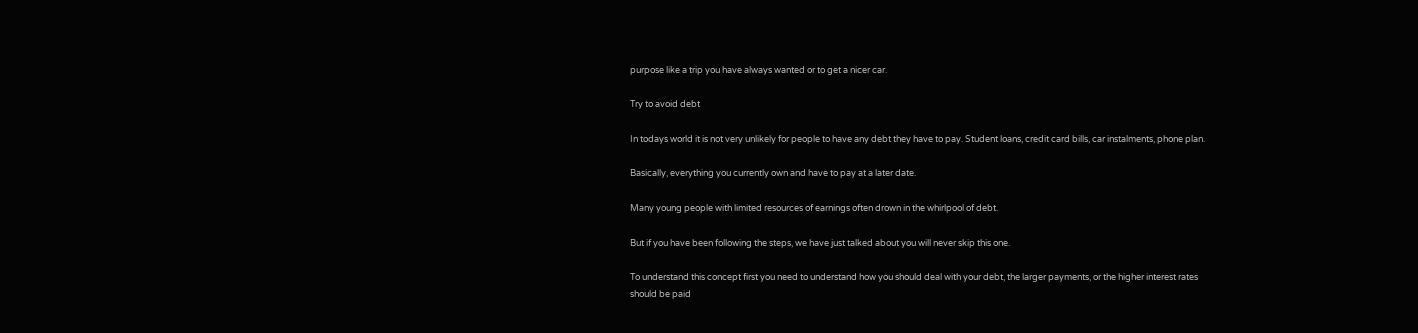purpose like a trip you have always wanted or to get a nicer car.

Try to avoid debt

In todays world it is not very unlikely for people to have any debt they have to pay. Student loans, credit card bills, car instalments, phone plan.

Basically, everything you currently own and have to pay at a later date.

Many young people with limited resources of earnings often drown in the whirlpool of debt.

But if you have been following the steps, we have just talked about you will never skip this one.

To understand this concept first you need to understand how you should deal with your debt, the larger payments, or the higher interest rates should be paid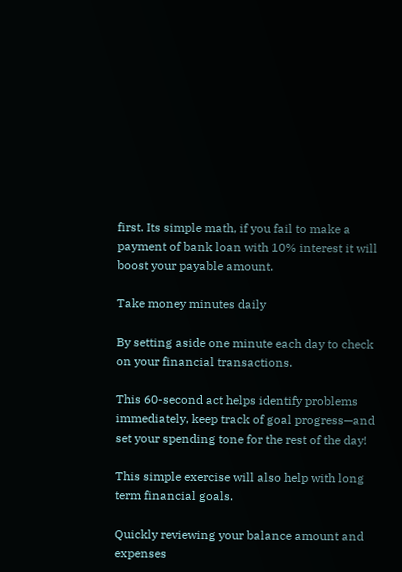first. Its simple math, if you fail to make a payment of bank loan with 10% interest it will boost your payable amount.

Take money minutes daily

By setting aside one minute each day to check on your financial transactions.

This 60-second act helps identify problems immediately, keep track of goal progress—and set your spending tone for the rest of the day!

This simple exercise will also help with long term financial goals.

Quickly reviewing your balance amount and expenses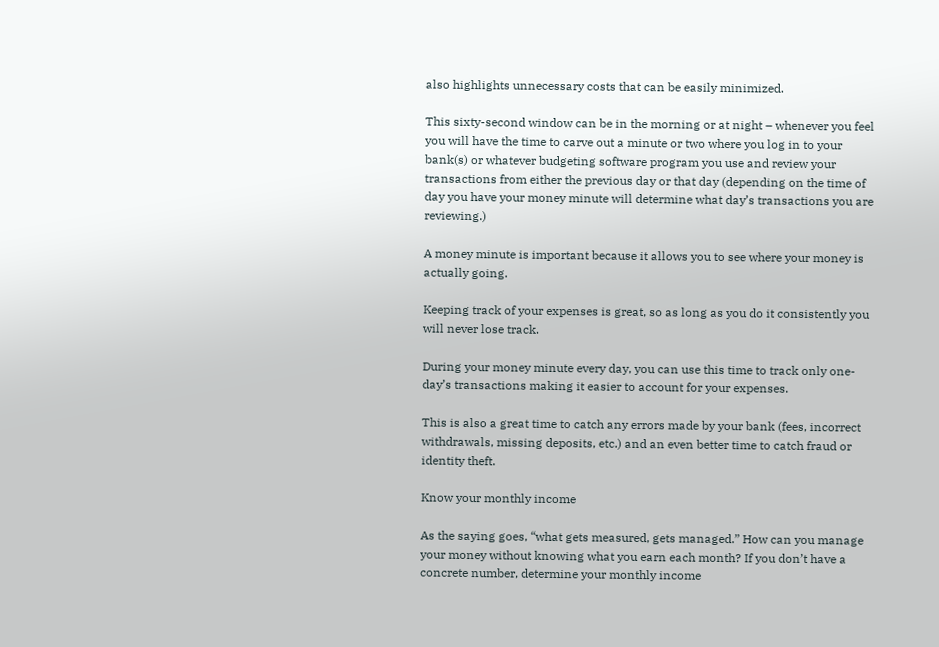also highlights unnecessary costs that can be easily minimized.

This sixty-second window can be in the morning or at night – whenever you feel you will have the time to carve out a minute or two where you log in to your bank(s) or whatever budgeting software program you use and review your transactions from either the previous day or that day (depending on the time of day you have your money minute will determine what day’s transactions you are reviewing.)

A money minute is important because it allows you to see where your money is actually going.

Keeping track of your expenses is great, so as long as you do it consistently you will never lose track.

During your money minute every day, you can use this time to track only one-day’s transactions making it easier to account for your expenses.

This is also a great time to catch any errors made by your bank (fees, incorrect withdrawals, missing deposits, etc.) and an even better time to catch fraud or identity theft.

Know your monthly income

As the saying goes, “what gets measured, gets managed.” How can you manage your money without knowing what you earn each month? If you don’t have a concrete number, determine your monthly income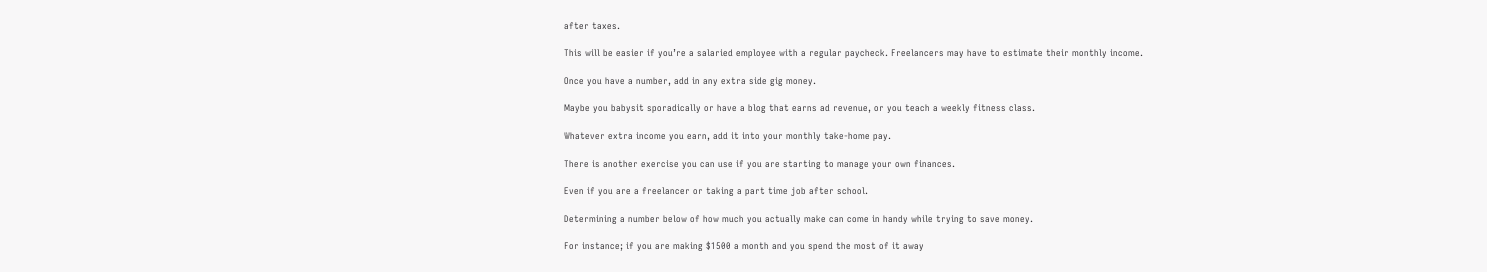after taxes.

This will be easier if you’re a salaried employee with a regular paycheck. Freelancers may have to estimate their monthly income.

Once you have a number, add in any extra side gig money.

Maybe you babysit sporadically or have a blog that earns ad revenue, or you teach a weekly fitness class.

Whatever extra income you earn, add it into your monthly take-home pay.

There is another exercise you can use if you are starting to manage your own finances.

Even if you are a freelancer or taking a part time job after school.

Determining a number below of how much you actually make can come in handy while trying to save money.

For instance; if you are making $1500 a month and you spend the most of it away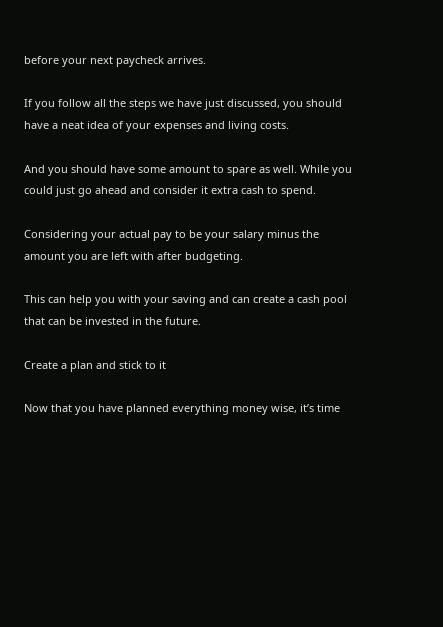before your next paycheck arrives.

If you follow all the steps we have just discussed, you should have a neat idea of your expenses and living costs.

And you should have some amount to spare as well. While you could just go ahead and consider it extra cash to spend.

Considering your actual pay to be your salary minus the amount you are left with after budgeting.

This can help you with your saving and can create a cash pool that can be invested in the future.

Create a plan and stick to it

Now that you have planned everything money wise, it’s time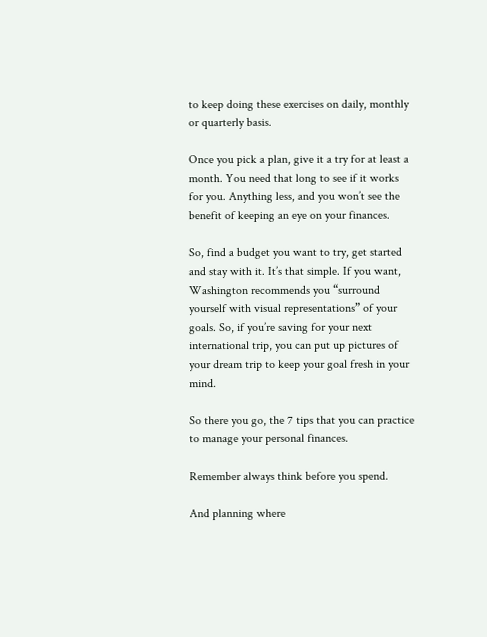to keep doing these exercises on daily, monthly or quarterly basis.

Once you pick a plan, give it a try for at least a month. You need that long to see if it works for you. Anything less, and you won’t see the benefit of keeping an eye on your finances.

So, find a budget you want to try, get started and stay with it. It’s that simple. If you want, Washington recommends you “surround yourself with visual representations” of your goals. So, if you’re saving for your next international trip, you can put up pictures of your dream trip to keep your goal fresh in your mind.

So there you go, the 7 tips that you can practice to manage your personal finances.

Remember always think before you spend.

And planning where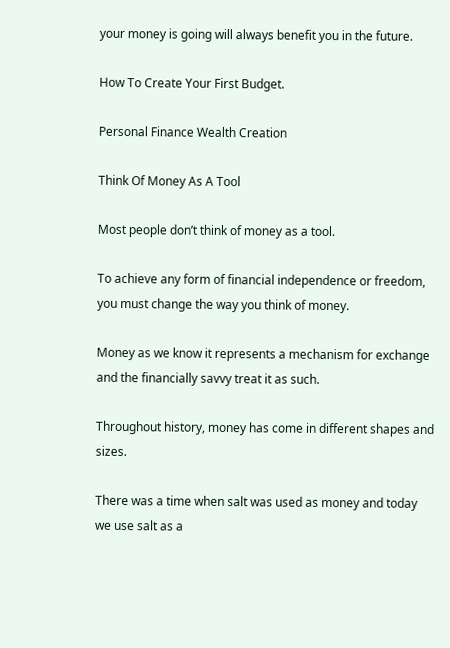your money is going will always benefit you in the future.

How To Create Your First Budget.

Personal Finance Wealth Creation

Think Of Money As A Tool

Most people don’t think of money as a tool.

To achieve any form of financial independence or freedom, you must change the way you think of money.

Money as we know it represents a mechanism for exchange and the financially savvy treat it as such.

Throughout history, money has come in different shapes and sizes.

There was a time when salt was used as money and today we use salt as a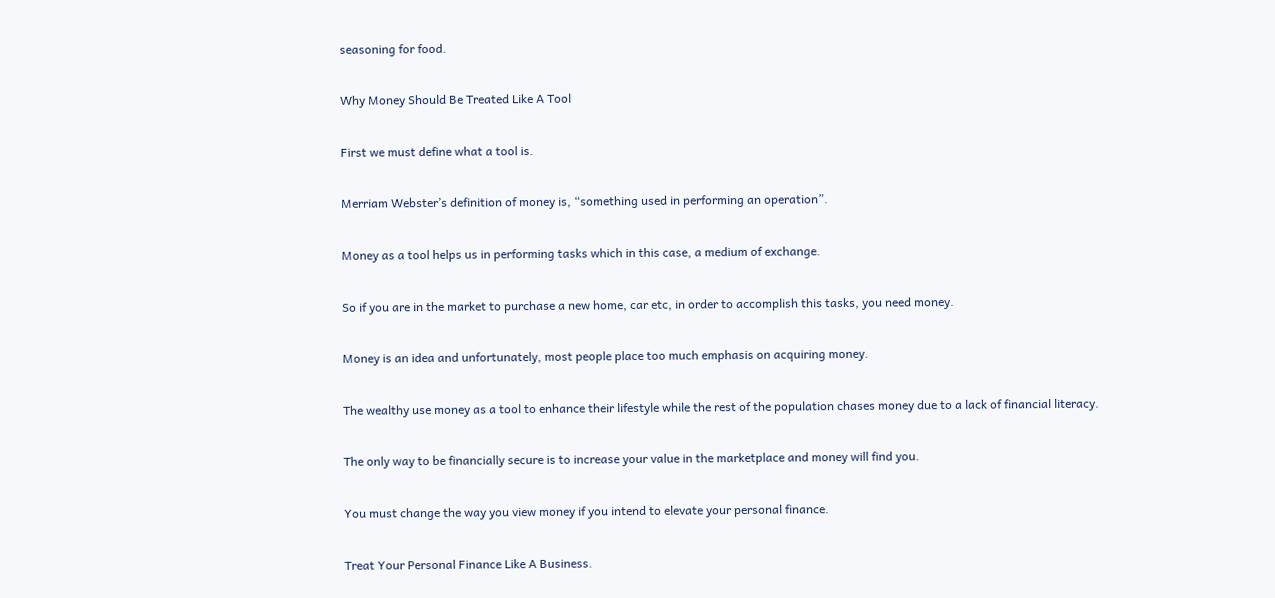seasoning for food.

Why Money Should Be Treated Like A Tool

First we must define what a tool is.

Merriam Webster’s definition of money is, “something used in performing an operation”.

Money as a tool helps us in performing tasks which in this case, a medium of exchange.

So if you are in the market to purchase a new home, car etc, in order to accomplish this tasks, you need money.

Money is an idea and unfortunately, most people place too much emphasis on acquiring money.

The wealthy use money as a tool to enhance their lifestyle while the rest of the population chases money due to a lack of financial literacy.

The only way to be financially secure is to increase your value in the marketplace and money will find you.

You must change the way you view money if you intend to elevate your personal finance.

Treat Your Personal Finance Like A Business.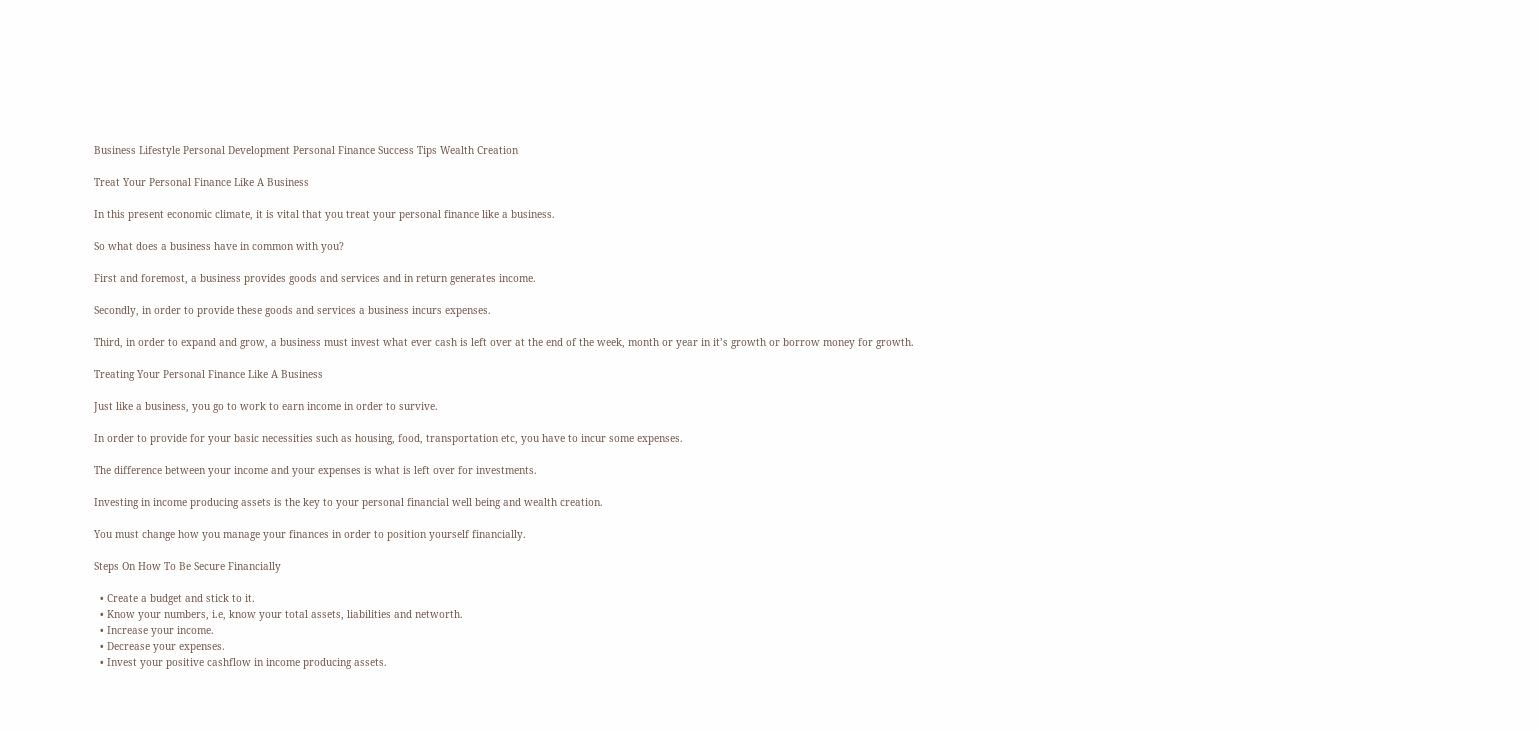Business Lifestyle Personal Development Personal Finance Success Tips Wealth Creation

Treat Your Personal Finance Like A Business

In this present economic climate, it is vital that you treat your personal finance like a business.

So what does a business have in common with you?

First and foremost, a business provides goods and services and in return generates income.

Secondly, in order to provide these goods and services a business incurs expenses.

Third, in order to expand and grow, a business must invest what ever cash is left over at the end of the week, month or year in it’s growth or borrow money for growth.

Treating Your Personal Finance Like A Business

Just like a business, you go to work to earn income in order to survive.

In order to provide for your basic necessities such as housing, food, transportation etc, you have to incur some expenses.

The difference between your income and your expenses is what is left over for investments.

Investing in income producing assets is the key to your personal financial well being and wealth creation.

You must change how you manage your finances in order to position yourself financially.

Steps On How To Be Secure Financially

  • Create a budget and stick to it.
  • Know your numbers, i.e, know your total assets, liabilities and networth.
  • Increase your income.
  • Decrease your expenses.
  • Invest your positive cashflow in income producing assets.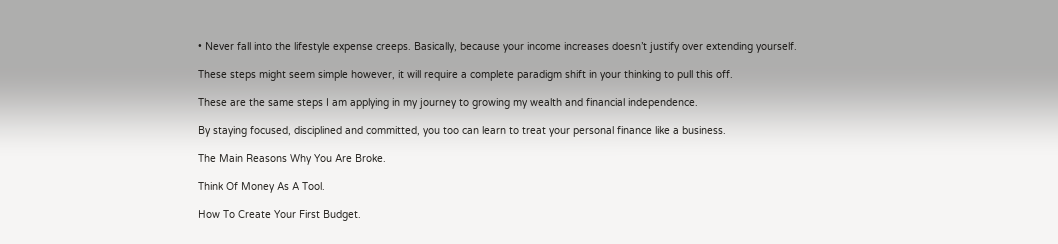• Never fall into the lifestyle expense creeps. Basically, because your income increases doesn’t justify over extending yourself.

These steps might seem simple however, it will require a complete paradigm shift in your thinking to pull this off.

These are the same steps I am applying in my journey to growing my wealth and financial independence.

By staying focused, disciplined and committed, you too can learn to treat your personal finance like a business.

The Main Reasons Why You Are Broke.

Think Of Money As A Tool.

How To Create Your First Budget.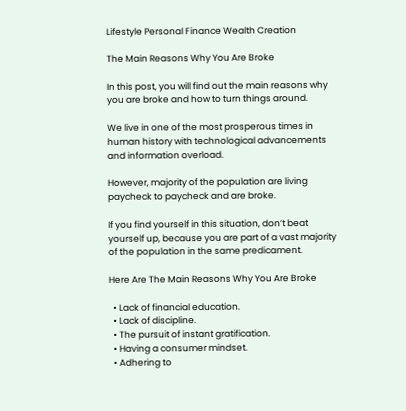Lifestyle Personal Finance Wealth Creation

The Main Reasons Why You Are Broke

In this post, you will find out the main reasons why you are broke and how to turn things around.

We live in one of the most prosperous times in human history with technological advancements and information overload.

However, majority of the population are living paycheck to paycheck and are broke.

If you find yourself in this situation, don’t beat yourself up, because you are part of a vast majority of the population in the same predicament.

Here Are The Main Reasons Why You Are Broke

  • Lack of financial education.
  • Lack of discipline.
  • The pursuit of instant gratification.
  • Having a consumer mindset.
  • Adhering to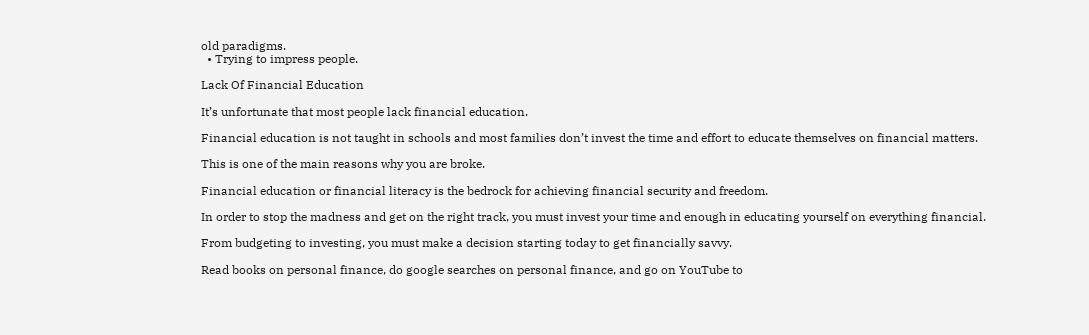old paradigms.
  • Trying to impress people.

Lack Of Financial Education

It’s unfortunate that most people lack financial education.

Financial education is not taught in schools and most families don’t invest the time and effort to educate themselves on financial matters.

This is one of the main reasons why you are broke.

Financial education or financial literacy is the bedrock for achieving financial security and freedom.

In order to stop the madness and get on the right track, you must invest your time and enough in educating yourself on everything financial.

From budgeting to investing, you must make a decision starting today to get financially savvy.

Read books on personal finance, do google searches on personal finance, and go on YouTube to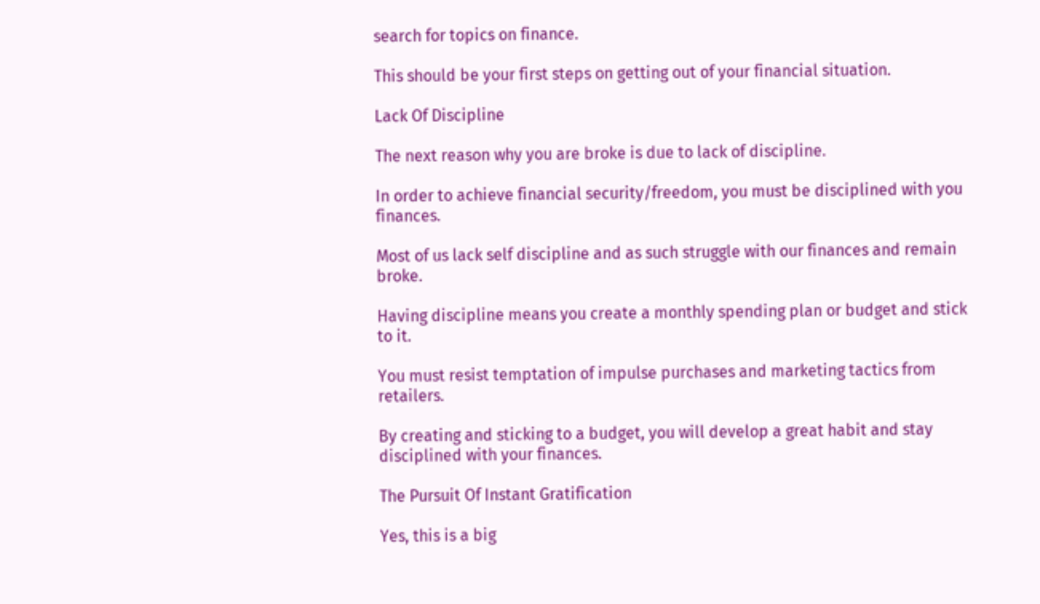search for topics on finance.

This should be your first steps on getting out of your financial situation.

Lack Of Discipline

The next reason why you are broke is due to lack of discipline.

In order to achieve financial security/freedom, you must be disciplined with you finances.

Most of us lack self discipline and as such struggle with our finances and remain broke.

Having discipline means you create a monthly spending plan or budget and stick to it.

You must resist temptation of impulse purchases and marketing tactics from retailers.

By creating and sticking to a budget, you will develop a great habit and stay disciplined with your finances.

The Pursuit Of Instant Gratification

Yes, this is a big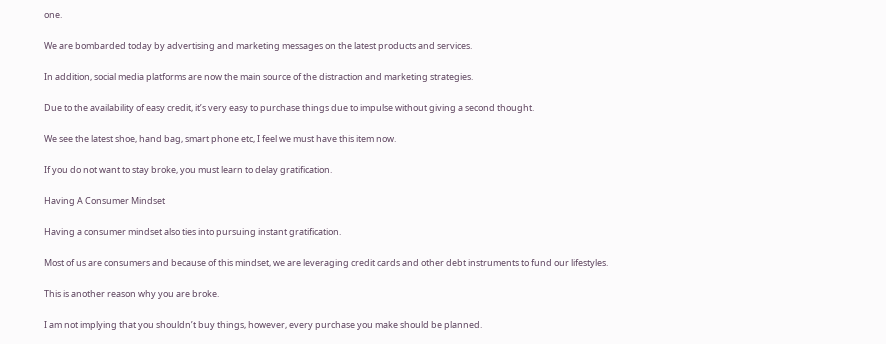one.

We are bombarded today by advertising and marketing messages on the latest products and services.

In addition, social media platforms are now the main source of the distraction and marketing strategies.

Due to the availability of easy credit, it’s very easy to purchase things due to impulse without giving a second thought.

We see the latest shoe, hand bag, smart phone etc, I feel we must have this item now.

If you do not want to stay broke, you must learn to delay gratification.

Having A Consumer Mindset

Having a consumer mindset also ties into pursuing instant gratification.

Most of us are consumers and because of this mindset, we are leveraging credit cards and other debt instruments to fund our lifestyles.

This is another reason why you are broke.

I am not implying that you shouldn’t buy things, however, every purchase you make should be planned.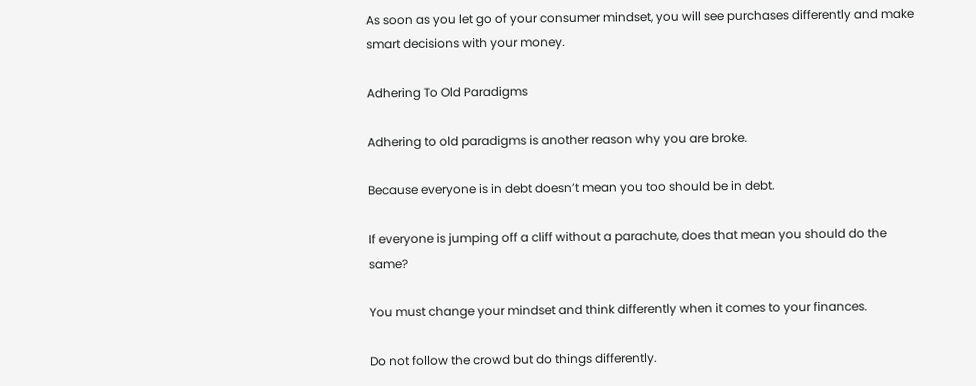As soon as you let go of your consumer mindset, you will see purchases differently and make smart decisions with your money.

Adhering To Old Paradigms

Adhering to old paradigms is another reason why you are broke.

Because everyone is in debt doesn’t mean you too should be in debt.

If everyone is jumping off a cliff without a parachute, does that mean you should do the same?

You must change your mindset and think differently when it comes to your finances.

Do not follow the crowd but do things differently.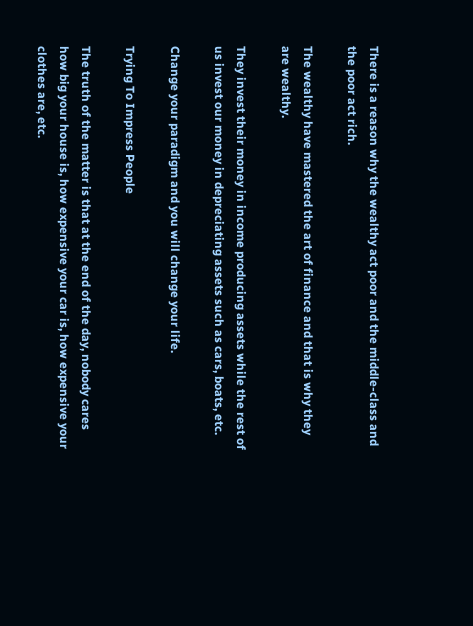There is a reason why the wealthy act poor and the middle-class and the poor act rich.

The wealthy have mastered the art of finance and that is why they are wealthy.

They invest their money in income producing assets while the rest of us invest our money in depreciating assets such as cars, boats, etc.

Change your paradigm and you will change your life.

Trying To Impress People

The truth of the matter is that at the end of the day, nobody cares how big your house is, how expensive your car is, how expensive your clothes are, etc.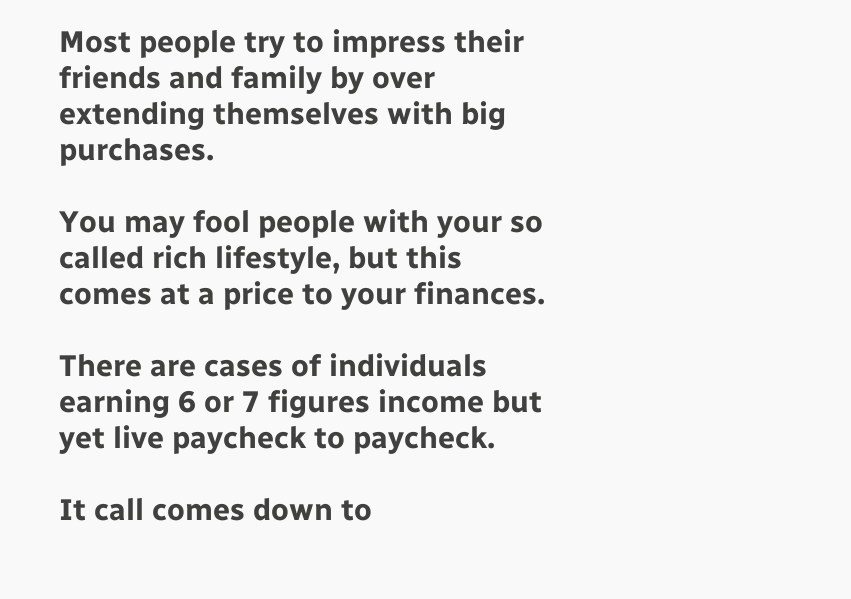Most people try to impress their friends and family by over extending themselves with big purchases.

You may fool people with your so called rich lifestyle, but this comes at a price to your finances.

There are cases of individuals earning 6 or 7 figures income but yet live paycheck to paycheck.

It call comes down to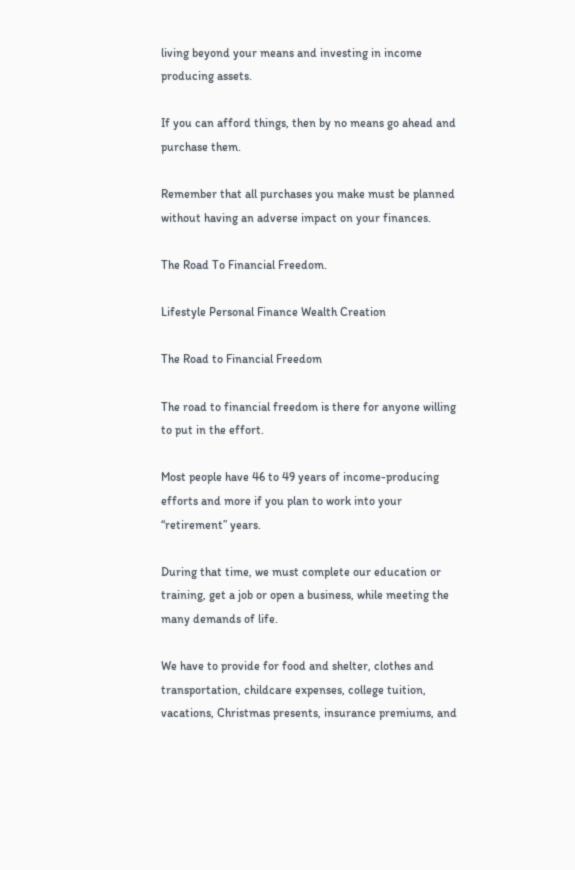living beyond your means and investing in income producing assets.

If you can afford things, then by no means go ahead and purchase them.

Remember that all purchases you make must be planned without having an adverse impact on your finances.

The Road To Financial Freedom.

Lifestyle Personal Finance Wealth Creation

The Road to Financial Freedom

The road to financial freedom is there for anyone willing to put in the effort.

Most people have 46 to 49 years of income-producing efforts and more if you plan to work into your “retirement” years.

During that time, we must complete our education or training, get a job or open a business, while meeting the many demands of life.

We have to provide for food and shelter, clothes and transportation, childcare expenses, college tuition, vacations, Christmas presents, insurance premiums, and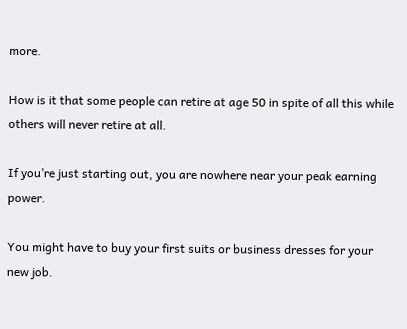more.

How is it that some people can retire at age 50 in spite of all this while others will never retire at all.

If you’re just starting out, you are nowhere near your peak earning power.

You might have to buy your first suits or business dresses for your new job.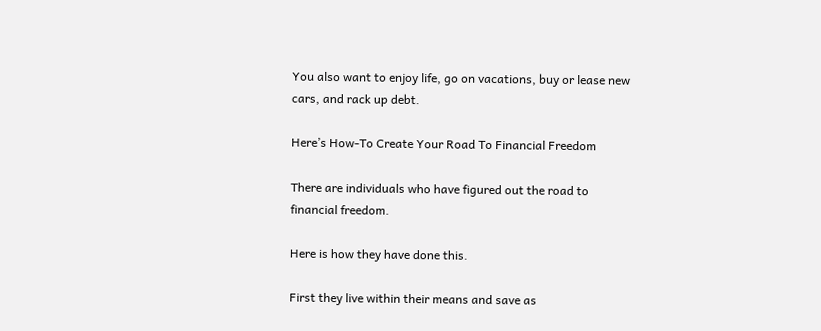You also want to enjoy life, go on vacations, buy or lease new cars, and rack up debt.

Here’s How-To Create Your Road To Financial Freedom

There are individuals who have figured out the road to financial freedom.

Here is how they have done this.

First they live within their means and save as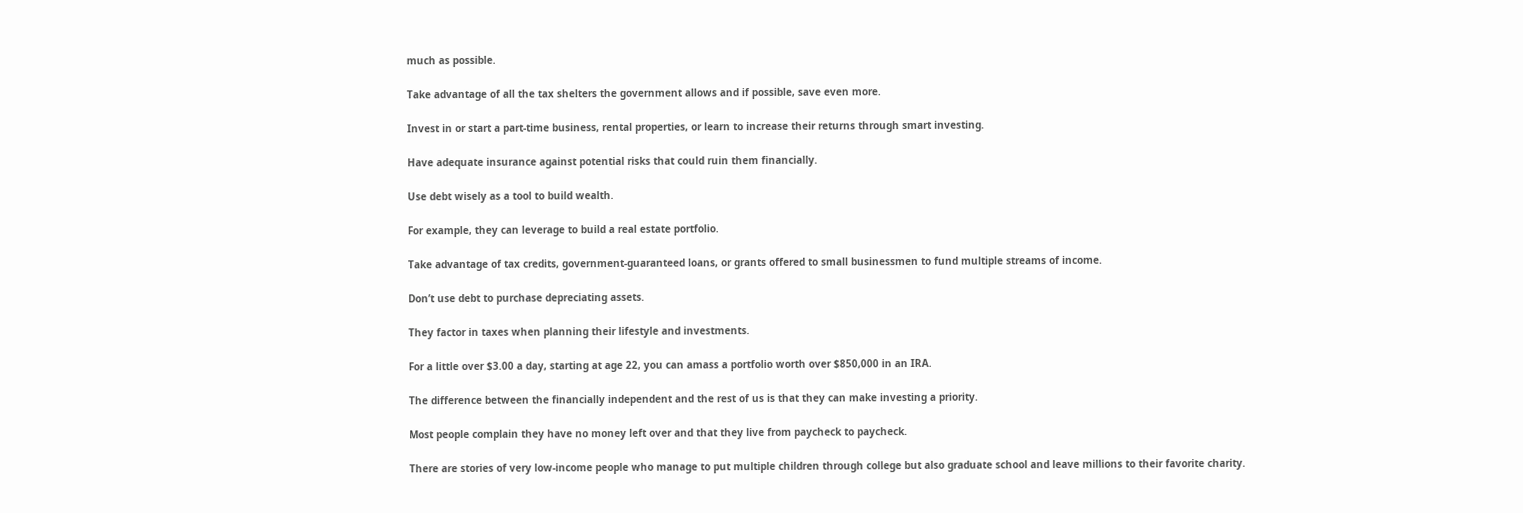much as possible.

Take advantage of all the tax shelters the government allows and if possible, save even more.

Invest in or start a part-time business, rental properties, or learn to increase their returns through smart investing.

Have adequate insurance against potential risks that could ruin them financially.

Use debt wisely as a tool to build wealth.

For example, they can leverage to build a real estate portfolio.

Take advantage of tax credits, government-guaranteed loans, or grants offered to small businessmen to fund multiple streams of income.

Don’t use debt to purchase depreciating assets.

They factor in taxes when planning their lifestyle and investments.

For a little over $3.00 a day, starting at age 22, you can amass a portfolio worth over $850,000 in an IRA.

The difference between the financially independent and the rest of us is that they can make investing a priority.

Most people complain they have no money left over and that they live from paycheck to paycheck.

There are stories of very low-income people who manage to put multiple children through college but also graduate school and leave millions to their favorite charity.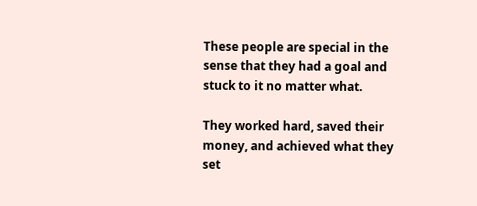These people are special in the sense that they had a goal and stuck to it no matter what.

They worked hard, saved their money, and achieved what they set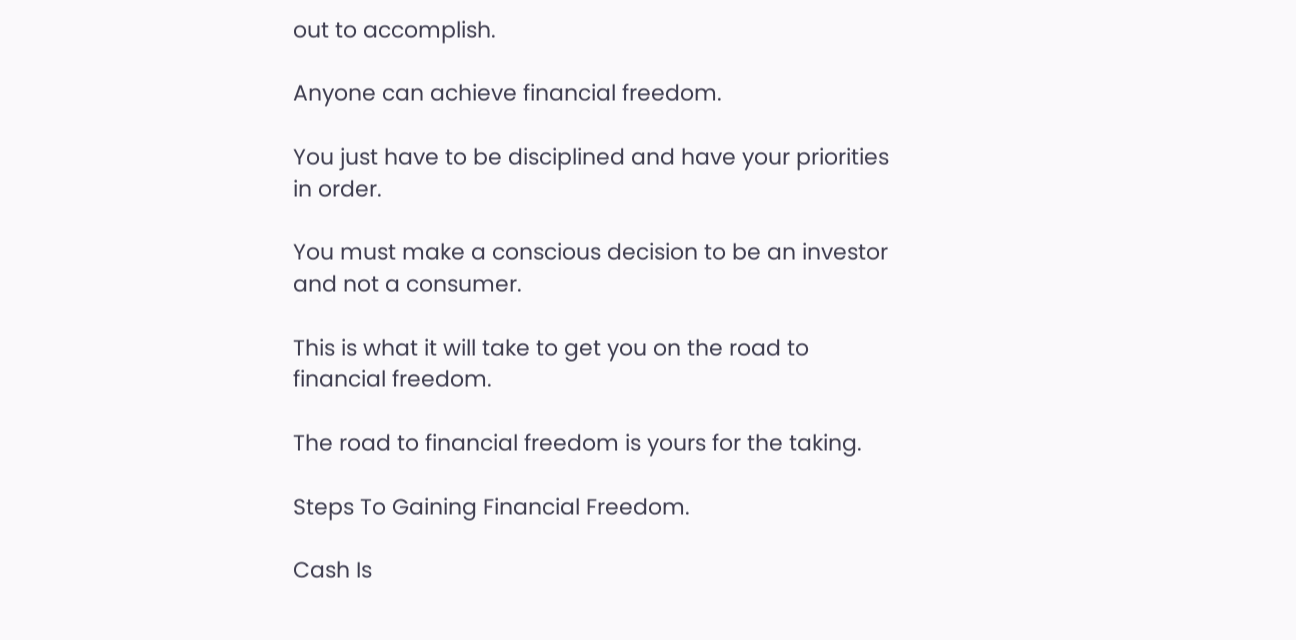out to accomplish.

Anyone can achieve financial freedom.

You just have to be disciplined and have your priorities in order.

You must make a conscious decision to be an investor and not a consumer.

This is what it will take to get you on the road to financial freedom.

The road to financial freedom is yours for the taking.

Steps To Gaining Financial Freedom.

Cash Is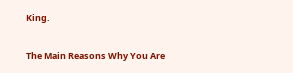King.

The Main Reasons Why You Are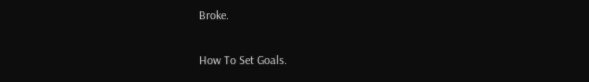Broke.

How To Set Goals.